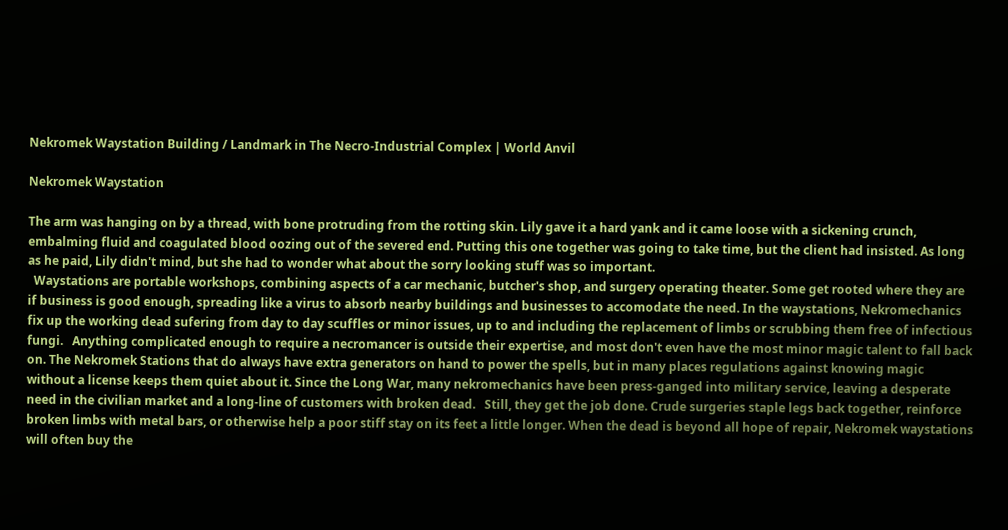Nekromek Waystation Building / Landmark in The Necro-Industrial Complex | World Anvil

Nekromek Waystation

The arm was hanging on by a thread, with bone protruding from the rotting skin. Lily gave it a hard yank and it came loose with a sickening crunch, embalming fluid and coagulated blood oozing out of the severed end. Putting this one together was going to take time, but the client had insisted. As long as he paid, Lily didn't mind, but she had to wonder what about the sorry looking stuff was so important.
  Waystations are portable workshops, combining aspects of a car mechanic, butcher's shop, and surgery operating theater. Some get rooted where they are if business is good enough, spreading like a virus to absorb nearby buildings and businesses to accomodate the need. In the waystations, Nekromechanics fix up the working dead sufering from day to day scuffles or minor issues, up to and including the replacement of limbs or scrubbing them free of infectious fungi.   Anything complicated enough to require a necromancer is outside their expertise, and most don't even have the most minor magic talent to fall back on. The Nekromek Stations that do always have extra generators on hand to power the spells, but in many places regulations against knowing magic without a license keeps them quiet about it. Since the Long War, many nekromechanics have been press-ganged into military service, leaving a desperate need in the civilian market and a long-line of customers with broken dead.   Still, they get the job done. Crude surgeries staple legs back together, reinforce broken limbs with metal bars, or otherwise help a poor stiff stay on its feet a little longer. When the dead is beyond all hope of repair, Nekromek waystations will often buy the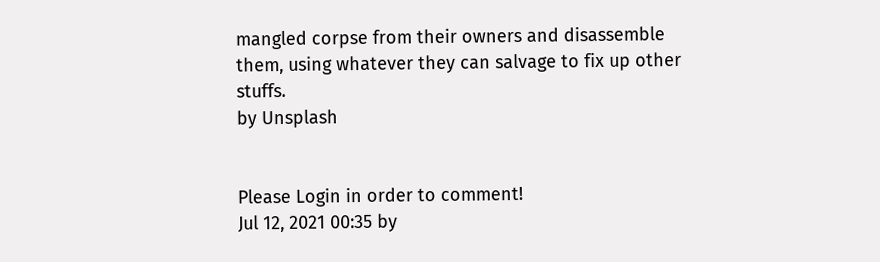mangled corpse from their owners and disassemble them, using whatever they can salvage to fix up other stuffs.
by Unsplash


Please Login in order to comment!
Jul 12, 2021 00:35 by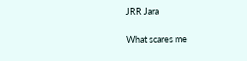JRR Jara

What scares me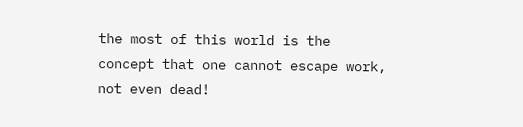the most of this world is the concept that one cannot escape work, not even dead!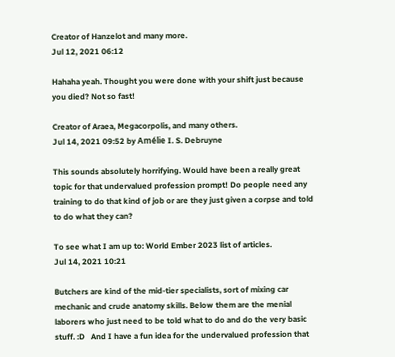Creator of Hanzelot and many more.
Jul 12, 2021 06:12

Hahaha yeah. Thought you were done with your shift just because you died? Not so fast!

Creator of Araea, Megacorpolis, and many others.
Jul 14, 2021 09:52 by Amélie I. S. Debruyne

This sounds absolutely horrifying. Would have been a really great topic for that undervalued profession prompt! Do people need any training to do that kind of job or are they just given a corpse and told to do what they can?

To see what I am up to: World Ember 2023 list of articles.
Jul 14, 2021 10:21

Butchers are kind of the mid-tier specialists, sort of mixing car mechanic and crude anatomy skills. Below them are the menial laborers who just need to be told what to do and do the very basic stuff. :D   And I have a fun idea for the undervalued profession that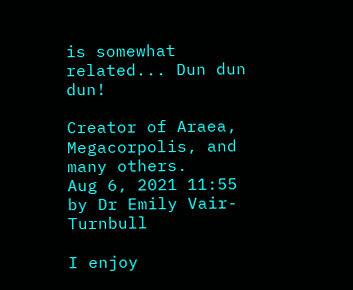is somewhat related... Dun dun dun!

Creator of Araea, Megacorpolis, and many others.
Aug 6, 2021 11:55 by Dr Emily Vair-Turnbull

I enjoy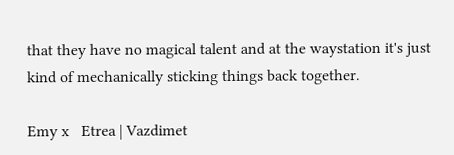that they have no magical talent and at the waystation it's just kind of mechanically sticking things back together.

Emy x   Etrea | Vazdimet